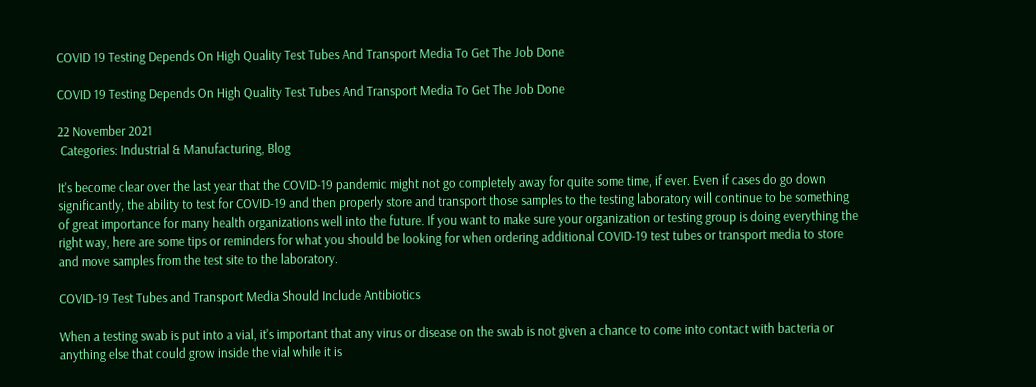COVID 19 Testing Depends On High Quality Test Tubes And Transport Media To Get The Job Done

COVID 19 Testing Depends On High Quality Test Tubes And Transport Media To Get The Job Done

22 November 2021
 Categories: Industrial & Manufacturing, Blog

It's become clear over the last year that the COVID-19 pandemic might not go completely away for quite some time, if ever. Even if cases do go down significantly, the ability to test for COVID-19 and then properly store and transport those samples to the testing laboratory will continue to be something of great importance for many health organizations well into the future. If you want to make sure your organization or testing group is doing everything the right way, here are some tips or reminders for what you should be looking for when ordering additional COVID-19 test tubes or transport media to store and move samples from the test site to the laboratory.

COVID-19 Test Tubes and Transport Media Should Include Antibiotics

When a testing swab is put into a vial, it's important that any virus or disease on the swab is not given a chance to come into contact with bacteria or anything else that could grow inside the vial while it is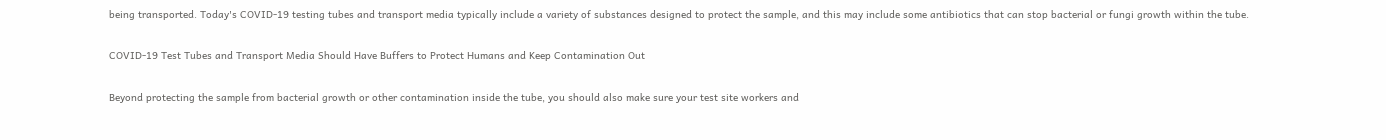being transported. Today's COVID-19 testing tubes and transport media typically include a variety of substances designed to protect the sample, and this may include some antibiotics that can stop bacterial or fungi growth within the tube.

COVID-19 Test Tubes and Transport Media Should Have Buffers to Protect Humans and Keep Contamination Out

Beyond protecting the sample from bacterial growth or other contamination inside the tube, you should also make sure your test site workers and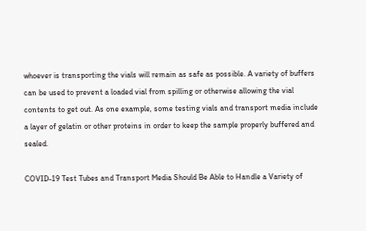whoever is transporting the vials will remain as safe as possible. A variety of buffers can be used to prevent a loaded vial from spilling or otherwise allowing the vial contents to get out. As one example, some testing vials and transport media include a layer of gelatin or other proteins in order to keep the sample properly buffered and sealed.

COVID-19 Test Tubes and Transport Media Should Be Able to Handle a Variety of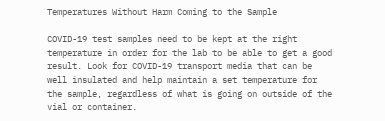Temperatures Without Harm Coming to the Sample

COVID-19 test samples need to be kept at the right temperature in order for the lab to be able to get a good result. Look for COVID-19 transport media that can be well insulated and help maintain a set temperature for the sample, regardless of what is going on outside of the vial or container.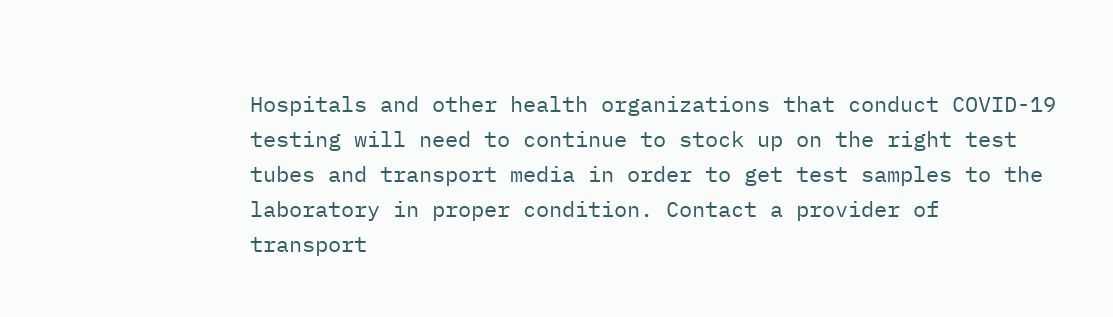Hospitals and other health organizations that conduct COVID-19 testing will need to continue to stock up on the right test tubes and transport media in order to get test samples to the laboratory in proper condition. Contact a provider of transport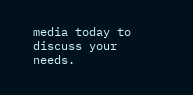media today to discuss your needs.